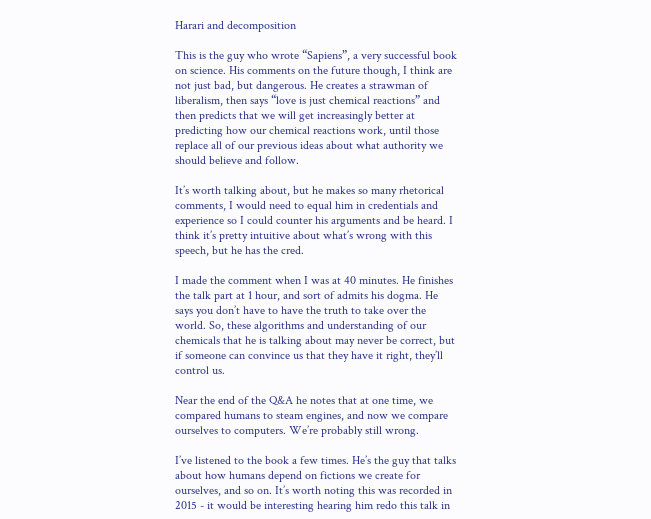Harari and decomposition

This is the guy who wrote “Sapiens”, a very successful book on science. His comments on the future though, I think are not just bad, but dangerous. He creates a strawman of liberalism, then says “love is just chemical reactions” and then predicts that we will get increasingly better at predicting how our chemical reactions work, until those replace all of our previous ideas about what authority we should believe and follow.

It’s worth talking about, but he makes so many rhetorical comments, I would need to equal him in credentials and experience so I could counter his arguments and be heard. I think it’s pretty intuitive about what’s wrong with this speech, but he has the cred.

I made the comment when I was at 40 minutes. He finishes the talk part at 1 hour, and sort of admits his dogma. He says you don’t have to have the truth to take over the world. So, these algorithms and understanding of our chemicals that he is talking about may never be correct, but if someone can convince us that they have it right, they’ll control us.

Near the end of the Q&A he notes that at one time, we compared humans to steam engines, and now we compare ourselves to computers. We’re probably still wrong.

I’ve listened to the book a few times. He’s the guy that talks about how humans depend on fictions we create for ourselves, and so on. It’s worth noting this was recorded in 2015 - it would be interesting hearing him redo this talk in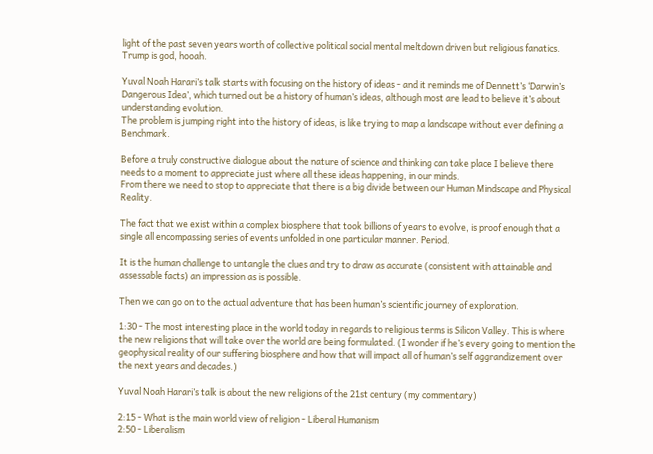light of the past seven years worth of collective political social mental meltdown driven but religious fanatics. Trump is god, hooah.

Yuval Noah Harari’s talk starts with focusing on the history of ideas - and it reminds me of Dennett’s ‘Darwin’s Dangerous Idea’, which turned out be a history of human’s ideas, although most are lead to believe it’s about understanding evolution.
The problem is jumping right into the history of ideas, is like trying to map a landscape without ever defining a Benchmark.

Before a truly constructive dialogue about the nature of science and thinking can take place I believe there needs to a moment to appreciate just where all these ideas happening, in our minds.
From there we need to stop to appreciate that there is a big divide between our Human Mindscape and Physical Reality.

The fact that we exist within a complex biosphere that took billions of years to evolve, is proof enough that a single all encompassing series of events unfolded in one particular manner. Period.

It is the human challenge to untangle the clues and try to draw as accurate (consistent with attainable and assessable facts) an impression as is possible.

Then we can go on to the actual adventure that has been human’s scientific journey of exploration.

1:30 - The most interesting place in the world today in regards to religious terms is Silicon Valley. This is where the new religions that will take over the world are being formulated. (I wonder if he’s every going to mention the geophysical reality of our suffering biosphere and how that will impact all of human’s self aggrandizement over the next years and decades.)

Yuval Noah Harari’s talk is about the new religions of the 21st century (my commentary)

2:15 - What is the main world view of religion - Liberal Humanism
2:50 - Liberalism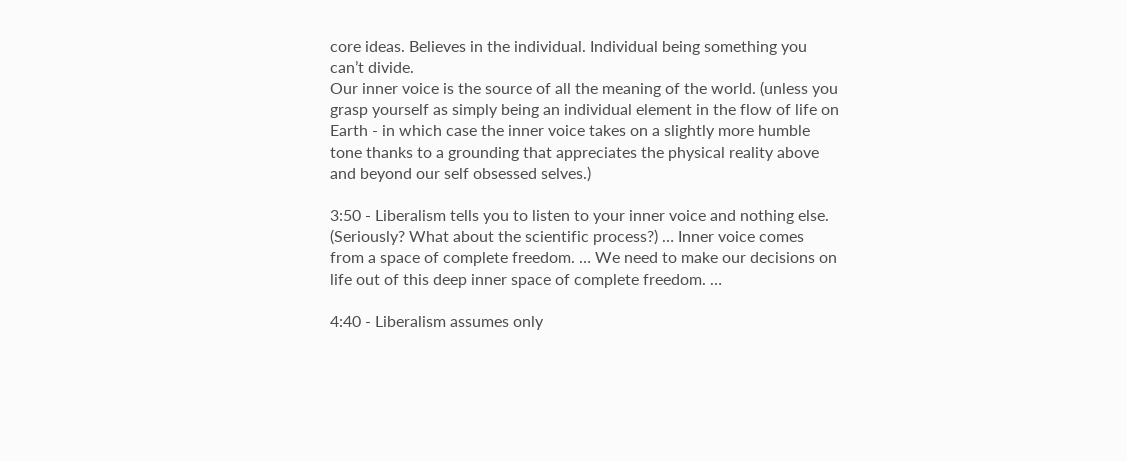core ideas. Believes in the individual. Individual being something you can’t divide.
Our inner voice is the source of all the meaning of the world. (unless you grasp yourself as simply being an individual element in the flow of life on Earth - in which case the inner voice takes on a slightly more humble tone thanks to a grounding that appreciates the physical reality above and beyond our self obsessed selves.)

3:50 - Liberalism tells you to listen to your inner voice and nothing else. (Seriously? What about the scientific process?) … Inner voice comes from a space of complete freedom. … We need to make our decisions on life out of this deep inner space of complete freedom. …

4:40 - Liberalism assumes only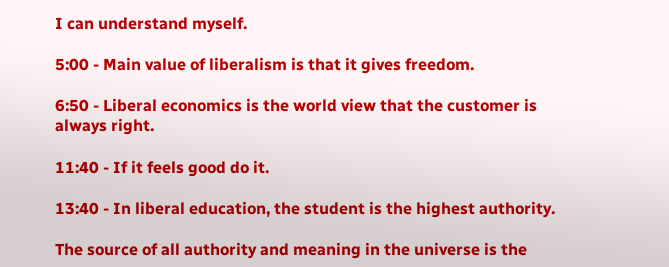I can understand myself.

5:00 - Main value of liberalism is that it gives freedom.

6:50 - Liberal economics is the world view that the customer is always right.

11:40 - If it feels good do it.

13:40 - In liberal education, the student is the highest authority.

The source of all authority and meaning in the universe is the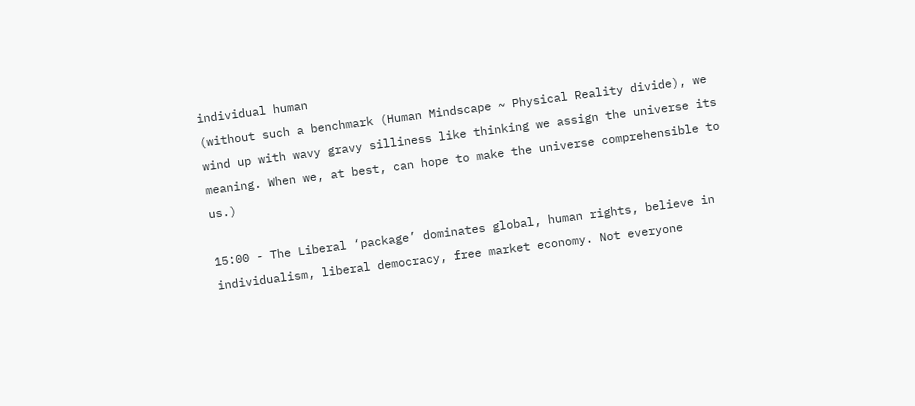individual human
(without such a benchmark (Human Mindscape ~ Physical Reality divide), we wind up with wavy gravy silliness like thinking we assign the universe its meaning. When we, at best, can hope to make the universe comprehensible to us.)

15:00 - The Liberal ‘package’ dominates global, human rights, believe in individualism, liberal democracy, free market economy. Not everyone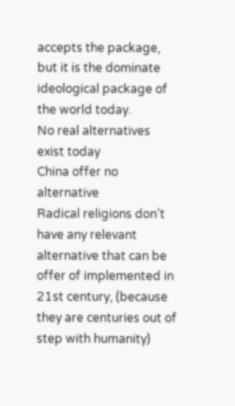accepts the package, but it is the dominate ideological package of the world today.
No real alternatives exist today
China offer no alternative
Radical religions don’t have any relevant alternative that can be offer of implemented in 21st century, (because they are centuries out of step with humanity)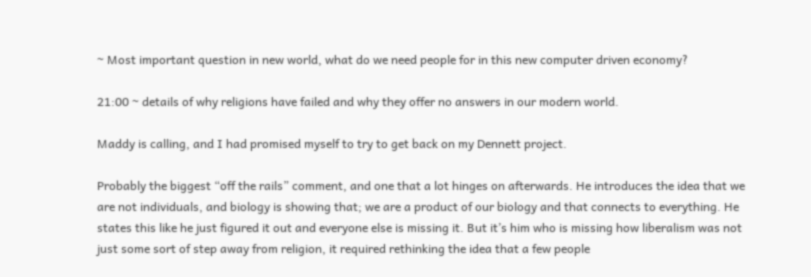~ Most important question in new world, what do we need people for in this new computer driven economy?

21:00 ~ details of why religions have failed and why they offer no answers in our modern world.

Maddy is calling, and I had promised myself to try to get back on my Dennett project.

Probably the biggest “off the rails” comment, and one that a lot hinges on afterwards. He introduces the idea that we are not individuals, and biology is showing that; we are a product of our biology and that connects to everything. He states this like he just figured it out and everyone else is missing it. But it’s him who is missing how liberalism was not just some sort of step away from religion, it required rethinking the idea that a few people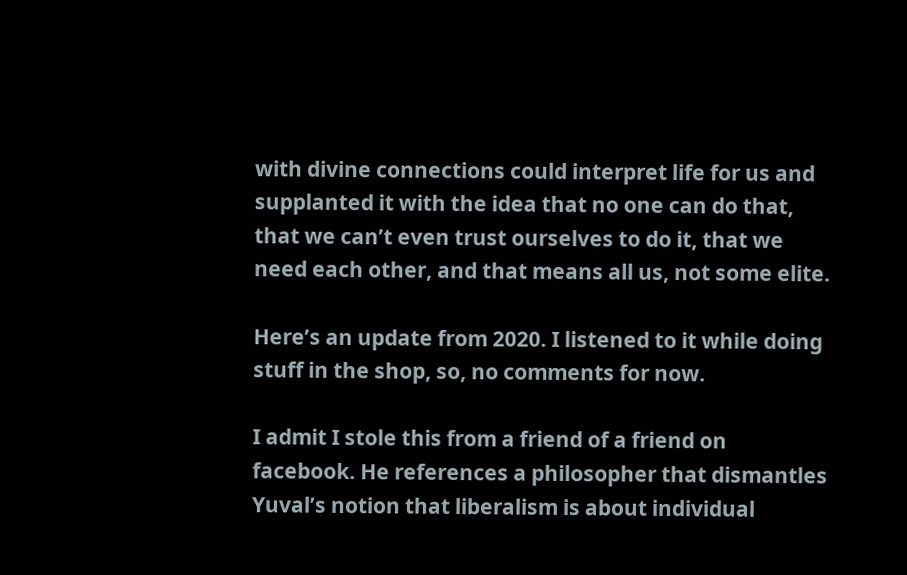with divine connections could interpret life for us and supplanted it with the idea that no one can do that, that we can’t even trust ourselves to do it, that we need each other, and that means all us, not some elite.

Here’s an update from 2020. I listened to it while doing stuff in the shop, so, no comments for now.

I admit I stole this from a friend of a friend on facebook. He references a philosopher that dismantles Yuval’s notion that liberalism is about individual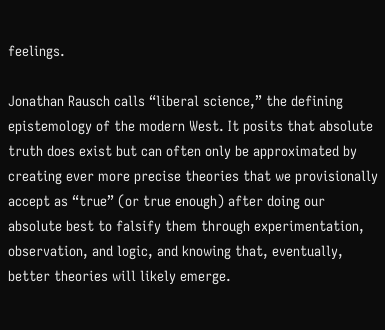feelings.

Jonathan Rausch calls “liberal science,” the defining epistemology of the modern West. It posits that absolute truth does exist but can often only be approximated by creating ever more precise theories that we provisionally accept as “true” (or true enough) after doing our absolute best to falsify them through experimentation, observation, and logic, and knowing that, eventually, better theories will likely emerge.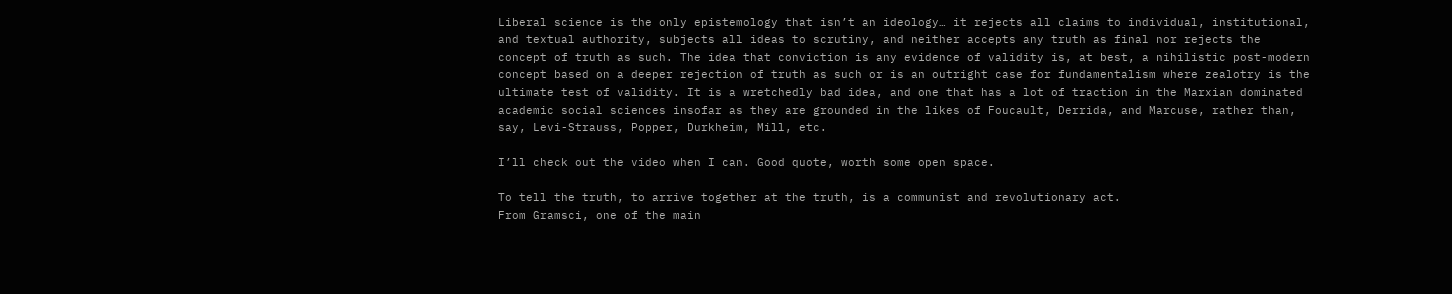Liberal science is the only epistemology that isn’t an ideology… it rejects all claims to individual, institutional, and textual authority, subjects all ideas to scrutiny, and neither accepts any truth as final nor rejects the concept of truth as such. The idea that conviction is any evidence of validity is, at best, a nihilistic post-modern concept based on a deeper rejection of truth as such or is an outright case for fundamentalism where zealotry is the ultimate test of validity. It is a wretchedly bad idea, and one that has a lot of traction in the Marxian dominated academic social sciences insofar as they are grounded in the likes of Foucault, Derrida, and Marcuse, rather than, say, Levi-Strauss, Popper, Durkheim, Mill, etc.

I’ll check out the video when I can. Good quote, worth some open space.

To tell the truth, to arrive together at the truth, is a communist and revolutionary act.
From Gramsci, one of the main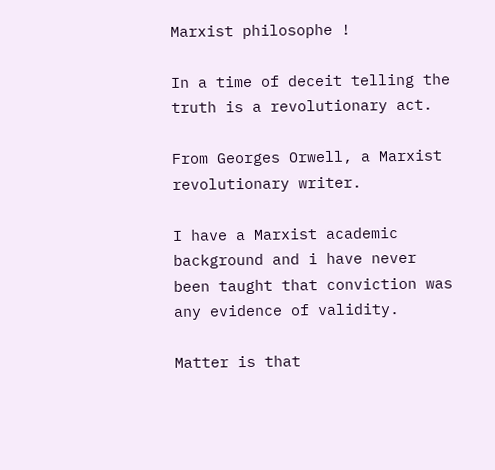Marxist philosophe !

In a time of deceit telling the truth is a revolutionary act.

From Georges Orwell, a Marxist revolutionary writer.

I have a Marxist academic background and i have never been taught that conviction was any evidence of validity.

Matter is that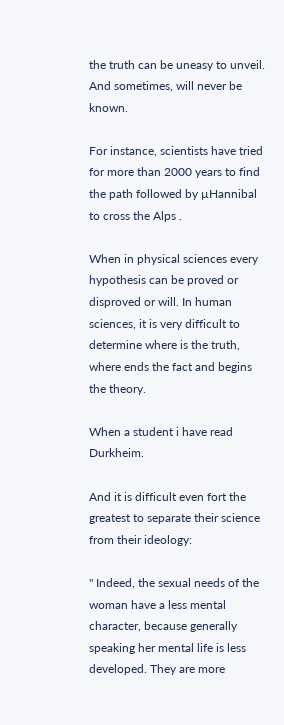the truth can be uneasy to unveil. And sometimes, will never be known.

For instance, scientists have tried for more than 2000 years to find the path followed by µHannibal to cross the Alps .

When in physical sciences every hypothesis can be proved or disproved or will. In human sciences, it is very difficult to determine where is the truth, where ends the fact and begins the theory.

When a student i have read Durkheim.

And it is difficult even fort the greatest to separate their science from their ideology:

" Indeed, the sexual needs of the woman have a less mental character, because generally speaking her mental life is less developed. They are more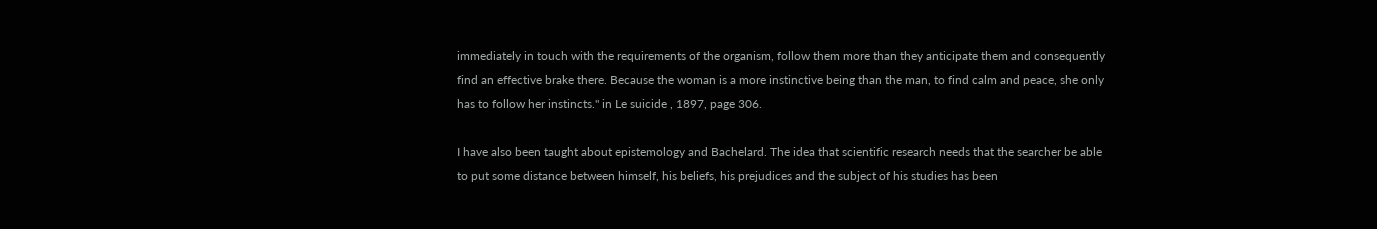immediately in touch with the requirements of the organism, follow them more than they anticipate them and consequently find an effective brake there. Because the woman is a more instinctive being than the man, to find calm and peace, she only has to follow her instincts." in Le suicide , 1897, page 306.

I have also been taught about epistemology and Bachelard. The idea that scientific research needs that the searcher be able to put some distance between himself, his beliefs, his prejudices and the subject of his studies has been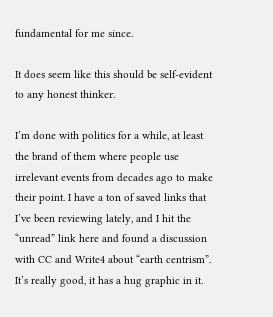fundamental for me since.

It does seem like this should be self-evident to any honest thinker.

I’m done with politics for a while, at least the brand of them where people use irrelevant events from decades ago to make their point. I have a ton of saved links that I’ve been reviewing lately, and I hit the “unread” link here and found a discussion with CC and Write4 about “earth centrism”. It’s really good, it has a hug graphic in it.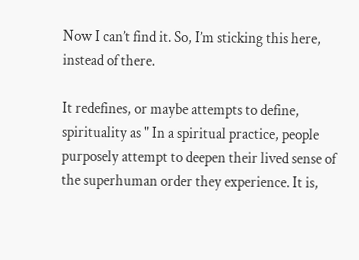Now I can’t find it. So, I’m sticking this here, instead of there.

It redefines, or maybe attempts to define, spirituality as " In a spiritual practice, people purposely attempt to deepen their lived sense of the superhuman order they experience. It is,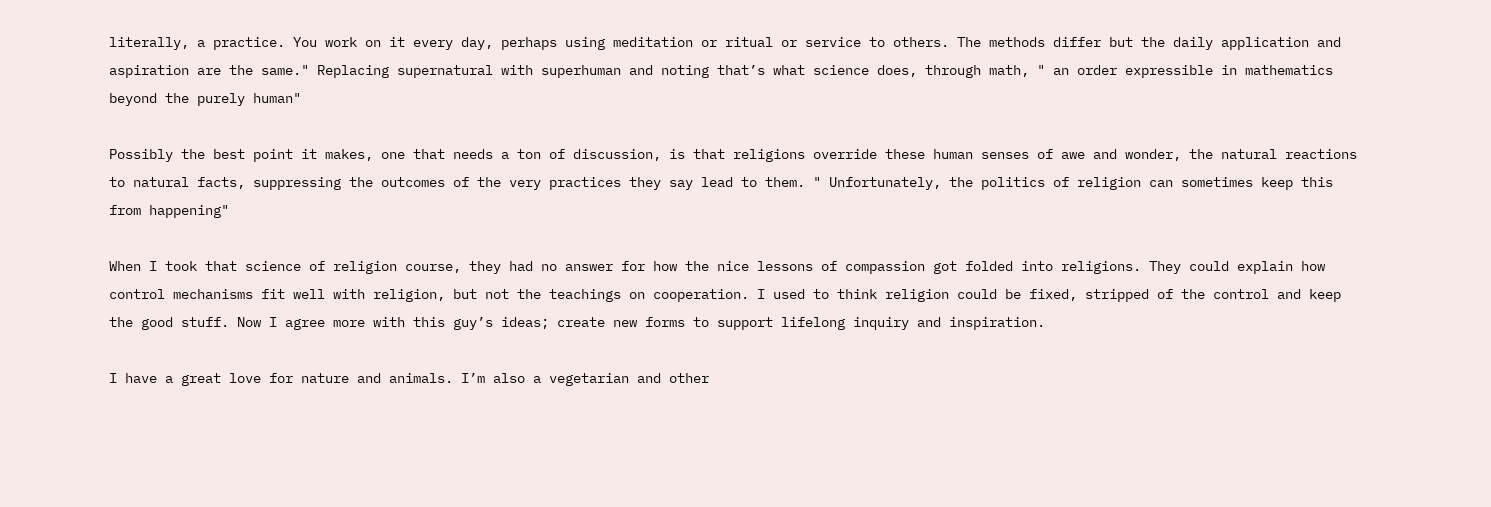literally, a practice. You work on it every day, perhaps using meditation or ritual or service to others. The methods differ but the daily application and aspiration are the same." Replacing supernatural with superhuman and noting that’s what science does, through math, " an order expressible in mathematics beyond the purely human"

Possibly the best point it makes, one that needs a ton of discussion, is that religions override these human senses of awe and wonder, the natural reactions to natural facts, suppressing the outcomes of the very practices they say lead to them. " Unfortunately, the politics of religion can sometimes keep this from happening"

When I took that science of religion course, they had no answer for how the nice lessons of compassion got folded into religions. They could explain how control mechanisms fit well with religion, but not the teachings on cooperation. I used to think religion could be fixed, stripped of the control and keep the good stuff. Now I agree more with this guy’s ideas; create new forms to support lifelong inquiry and inspiration.

I have a great love for nature and animals. I’m also a vegetarian and other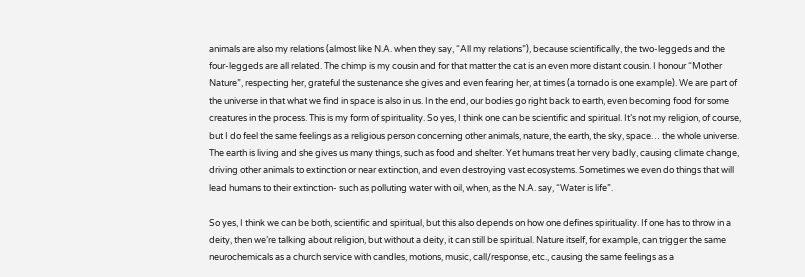animals are also my relations (almost like N.A. when they say, “All my relations”), because scientifically, the two-leggeds and the four-leggeds are all related. The chimp is my cousin and for that matter the cat is an even more distant cousin. I honour “Mother Nature”, respecting her, grateful the sustenance she gives and even fearing her, at times (a tornado is one example). We are part of the universe in that what we find in space is also in us. In the end, our bodies go right back to earth, even becoming food for some creatures in the process. This is my form of spirituality. So yes, I think one can be scientific and spiritual. It’s not my religion, of course, but I do feel the same feelings as a religious person concerning other animals, nature, the earth, the sky, space… the whole universe. The earth is living and she gives us many things, such as food and shelter. Yet humans treat her very badly, causing climate change, driving other animals to extinction or near extinction, and even destroying vast ecosystems. Sometimes we even do things that will lead humans to their extinction- such as polluting water with oil, when, as the N.A. say, “Water is life”.

So yes, I think we can be both, scientific and spiritual, but this also depends on how one defines spirituality. If one has to throw in a deity, then we’re talking about religion, but without a deity, it can still be spiritual. Nature itself, for example, can trigger the same neurochemicals as a church service with candles, motions, music, call/response, etc., causing the same feelings as a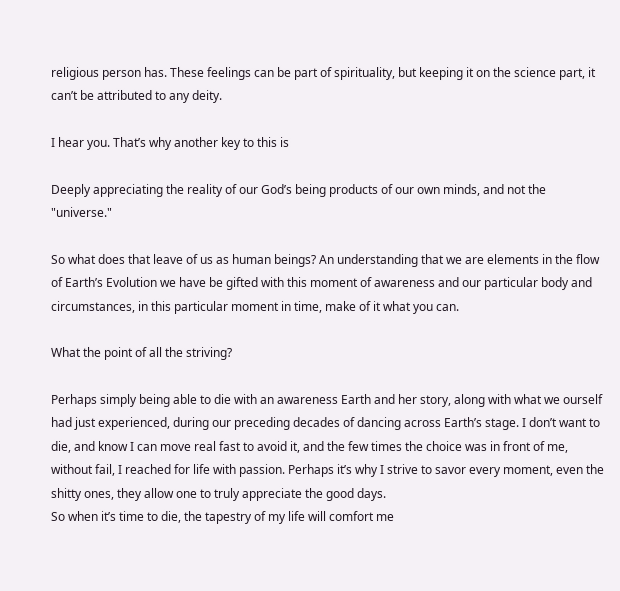religious person has. These feelings can be part of spirituality, but keeping it on the science part, it can’t be attributed to any deity.

I hear you. That’s why another key to this is

Deeply appreciating the reality of our God’s being products of our own minds, and not the "universe."

So what does that leave of us as human beings? An understanding that we are elements in the flow of Earth’s Evolution we have be gifted with this moment of awareness and our particular body and circumstances, in this particular moment in time, make of it what you can.

What the point of all the striving?

Perhaps simply being able to die with an awareness Earth and her story, along with what we ourself had just experienced, during our preceding decades of dancing across Earth’s stage. I don’t want to die, and know I can move real fast to avoid it, and the few times the choice was in front of me, without fail, I reached for life with passion. Perhaps it’s why I strive to savor every moment, even the shitty ones, they allow one to truly appreciate the good days.
So when it’s time to die, the tapestry of my life will comfort me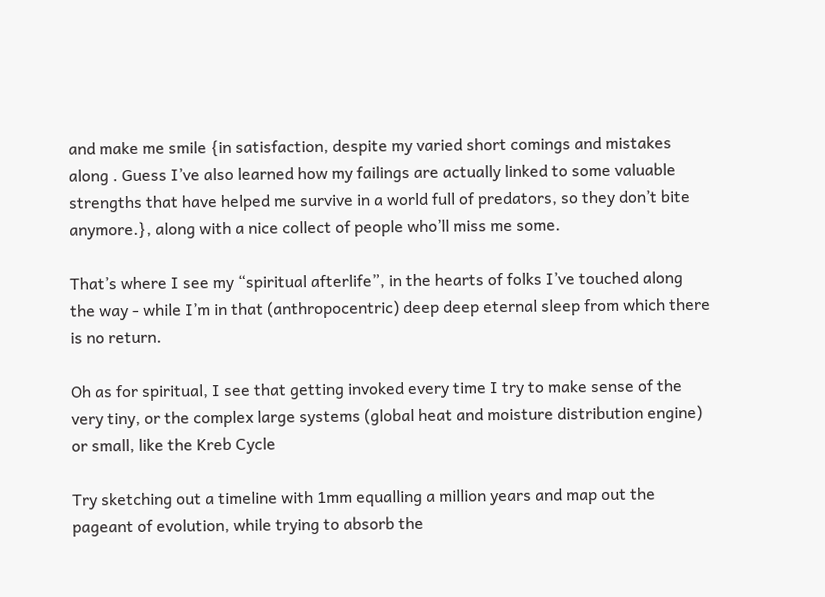and make me smile {in satisfaction, despite my varied short comings and mistakes along . Guess I’ve also learned how my failings are actually linked to some valuable strengths that have helped me survive in a world full of predators, so they don’t bite anymore.}, along with a nice collect of people who’ll miss me some.

That’s where I see my “spiritual afterlife”, in the hearts of folks I’ve touched along the way - while I’m in that (anthropocentric) deep deep eternal sleep from which there is no return.

Oh as for spiritual, I see that getting invoked every time I try to make sense of the very tiny, or the complex large systems (global heat and moisture distribution engine) or small, like the Kreb Cycle

Try sketching out a timeline with 1mm equalling a million years and map out the pageant of evolution, while trying to absorb the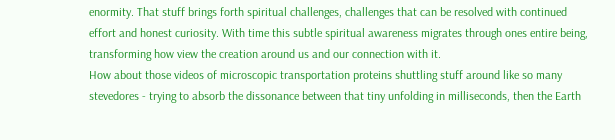enormity. That stuff brings forth spiritual challenges, challenges that can be resolved with continued effort and honest curiosity. With time this subtle spiritual awareness migrates through ones entire being, transforming how view the creation around us and our connection with it.
How about those videos of microscopic transportation proteins shuttling stuff around like so many stevedores - trying to absorb the dissonance between that tiny unfolding in milliseconds, then the Earth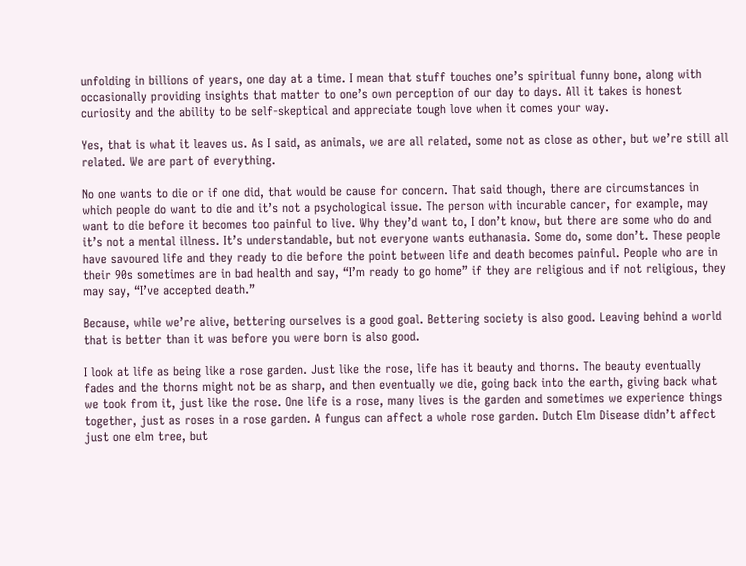unfolding in billions of years, one day at a time. I mean that stuff touches one’s spiritual funny bone, along with occasionally providing insights that matter to one’s own perception of our day to days. All it takes is honest curiosity and the ability to be self-skeptical and appreciate tough love when it comes your way.

Yes, that is what it leaves us. As I said, as animals, we are all related, some not as close as other, but we’re still all related. We are part of everything.

No one wants to die or if one did, that would be cause for concern. That said though, there are circumstances in which people do want to die and it’s not a psychological issue. The person with incurable cancer, for example, may want to die before it becomes too painful to live. Why they’d want to, I don’t know, but there are some who do and it’s not a mental illness. It’s understandable, but not everyone wants euthanasia. Some do, some don’t. These people have savoured life and they ready to die before the point between life and death becomes painful. People who are in their 90s sometimes are in bad health and say, “I’m ready to go home” if they are religious and if not religious, they may say, “I’ve accepted death.”

Because, while we’re alive, bettering ourselves is a good goal. Bettering society is also good. Leaving behind a world that is better than it was before you were born is also good.

I look at life as being like a rose garden. Just like the rose, life has it beauty and thorns. The beauty eventually fades and the thorns might not be as sharp, and then eventually we die, going back into the earth, giving back what we took from it, just like the rose. One life is a rose, many lives is the garden and sometimes we experience things together, just as roses in a rose garden. A fungus can affect a whole rose garden. Dutch Elm Disease didn’t affect just one elm tree, but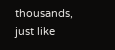thousands, just like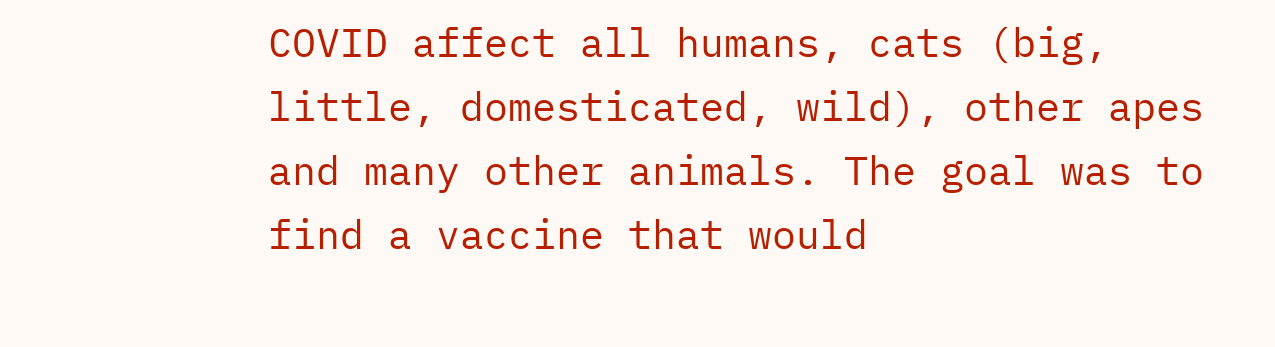COVID affect all humans, cats (big, little, domesticated, wild), other apes and many other animals. The goal was to find a vaccine that would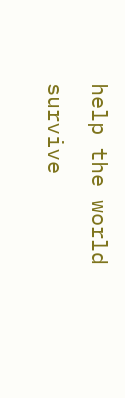help the world survive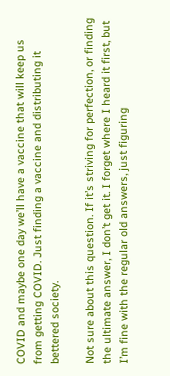COVID and maybe one day we’ll have a vaccine that will keep us from getting COVID. Just finding a vaccine and distributing it bettered society.

Not sure about this question. If it’s striving for perfection, or finding the ultimate answer, I don’t get it. I forget where I heard it first, but I’m fine with the regular old answers, just figuring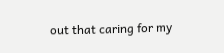out that caring for my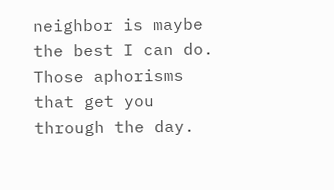neighbor is maybe the best I can do. Those aphorisms that get you through the day.